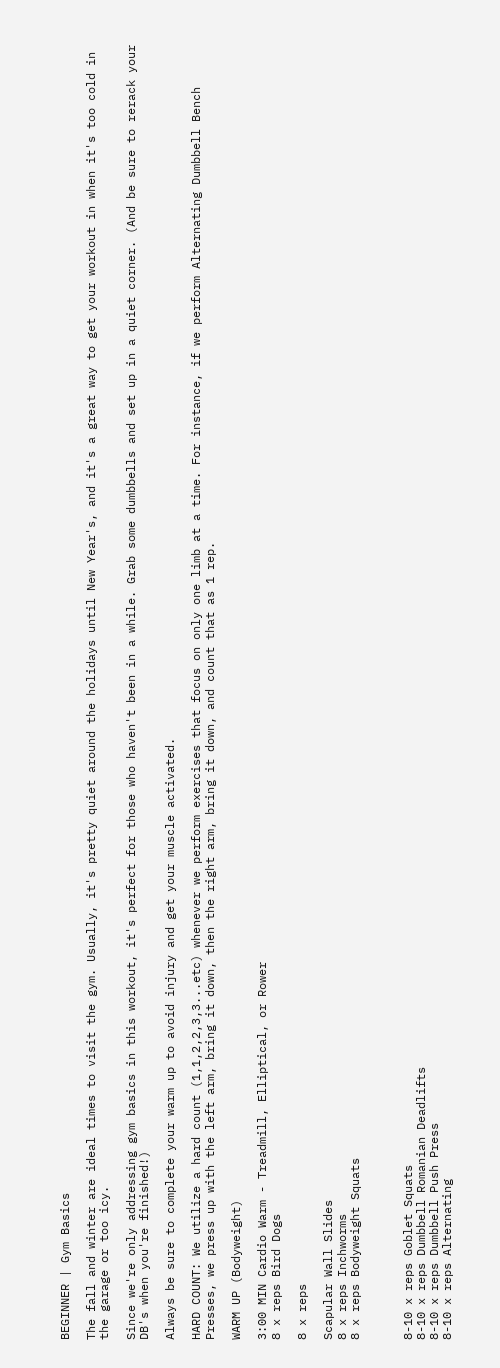BEGINNER | Gym Basics

The fall and winter are ideal times to visit the gym. Usually, it's pretty quiet around the holidays until New Year's, and it's a great way to get your workout in when it's too cold in the garage or too icy.

Since we're only addressing gym basics in this workout, it's perfect for those who haven't been in a while. Grab some dumbbells and set up in a quiet corner. (And be sure to rerack your DB's when you're finished!)

Always be sure to complete your warm up to avoid injury and get your muscle activated.

HARD COUNT: We utilize a hard count (1,1,2,2,3,3...etc) whenever we perform exercises that focus on only one limb at a time. For instance, if we perform Alternating Dumbbell Bench Presses, we press up with the left arm, bring it down, then the right arm, bring it down, and count that as 1 rep.

WARM UP (Bodyweight)

3:00 MIN Cardio Warm - Treadmill, Elliptical, or Rower
8 x reps Bird Dogs

8 x reps

Scapular Wall Slides
8 x reps Inchworms
8 x reps Bodyweight Squats



8-10 x reps Goblet Squats
8-10 x reps Dumbbell Romanian Deadlifts
8-10 x reps Dumbbell Push Press
8-10 x reps Alternating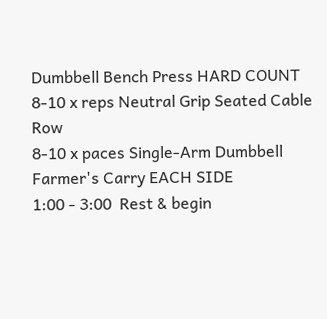Dumbbell Bench Press HARD COUNT
8-10 x reps Neutral Grip Seated Cable Row
8-10 x paces Single-Arm Dumbbell Farmer's Carry EACH SIDE
1:00 - 3:00  Rest & begin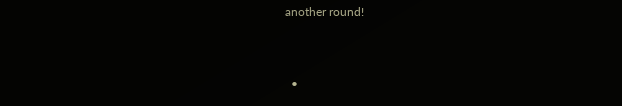another round!



  •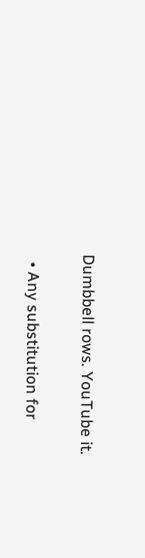Dumbbell rows. YouTube it.

  • Any substitution for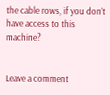the cable rows, if you don’t have access to this machine?


Leave a comment